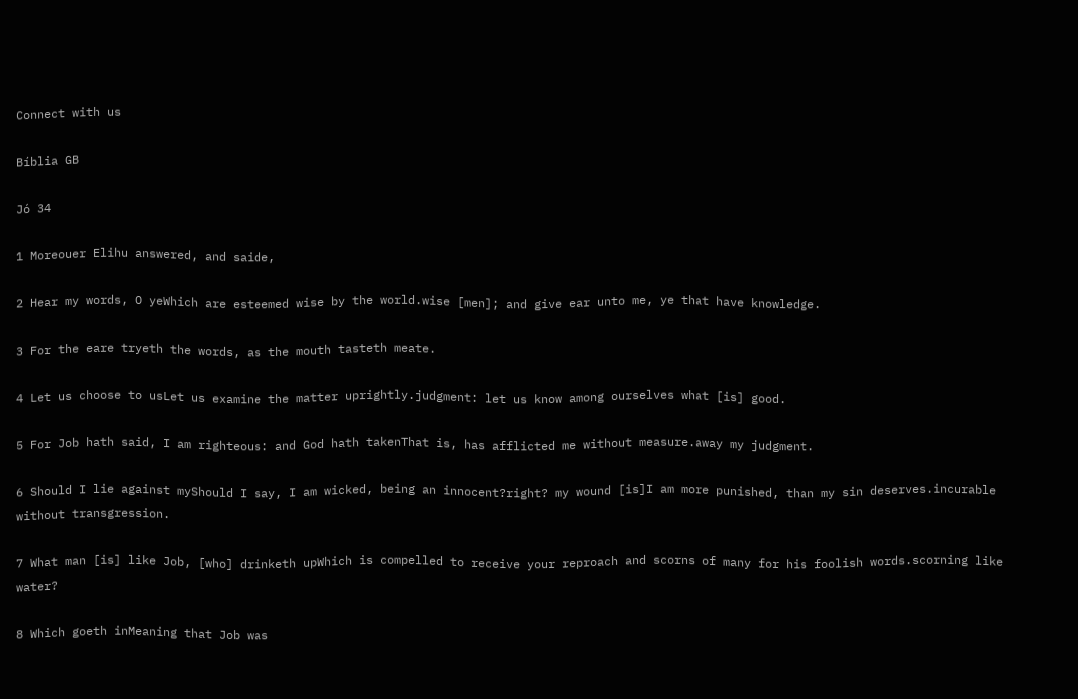Connect with us

Bíblia GB

Jó 34

1 Moreouer Elihu answered, and saide,

2 Hear my words, O yeWhich are esteemed wise by the world.wise [men]; and give ear unto me, ye that have knowledge.

3 For the eare tryeth the words, as the mouth tasteth meate.

4 Let us choose to usLet us examine the matter uprightly.judgment: let us know among ourselves what [is] good.

5 For Job hath said, I am righteous: and God hath takenThat is, has afflicted me without measure.away my judgment.

6 Should I lie against myShould I say, I am wicked, being an innocent?right? my wound [is]I am more punished, than my sin deserves.incurable without transgression.

7 What man [is] like Job, [who] drinketh upWhich is compelled to receive your reproach and scorns of many for his foolish words.scorning like water?

8 Which goeth inMeaning that Job was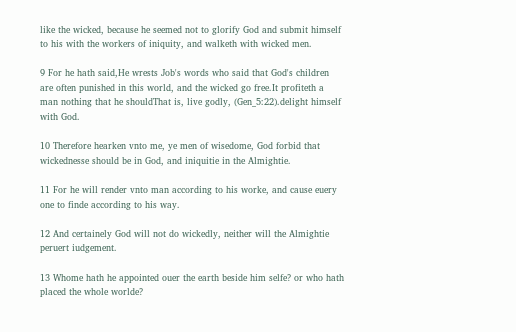like the wicked, because he seemed not to glorify God and submit himself to his with the workers of iniquity, and walketh with wicked men.

9 For he hath said,He wrests Job's words who said that God's children are often punished in this world, and the wicked go free.It profiteth a man nothing that he shouldThat is, live godly, (Gen_5:22).delight himself with God.

10 Therefore hearken vnto me, ye men of wisedome, God forbid that wickednesse should be in God, and iniquitie in the Almightie.

11 For he will render vnto man according to his worke, and cause euery one to finde according to his way.

12 And certainely God will not do wickedly, neither will the Almightie peruert iudgement.

13 Whome hath he appointed ouer the earth beside him selfe? or who hath placed the whole worlde?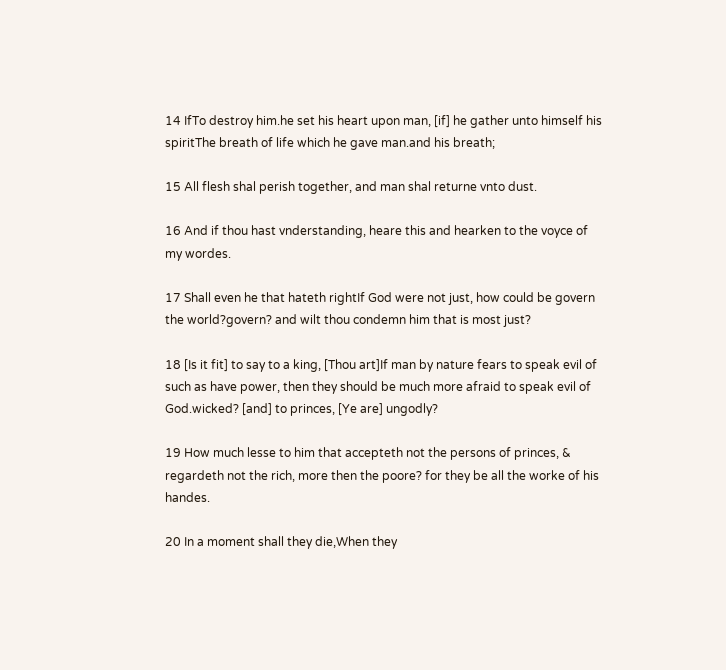14 IfTo destroy him.he set his heart upon man, [if] he gather unto himself his spiritThe breath of life which he gave man.and his breath;

15 All flesh shal perish together, and man shal returne vnto dust.

16 And if thou hast vnderstanding, heare this and hearken to the voyce of my wordes.

17 Shall even he that hateth rightIf God were not just, how could be govern the world?govern? and wilt thou condemn him that is most just?

18 [Is it fit] to say to a king, [Thou art]If man by nature fears to speak evil of such as have power, then they should be much more afraid to speak evil of God.wicked? [and] to princes, [Ye are] ungodly?

19 How much lesse to him that accepteth not the persons of princes, & regardeth not the rich, more then the poore? for they be all the worke of his handes.

20 In a moment shall they die,When they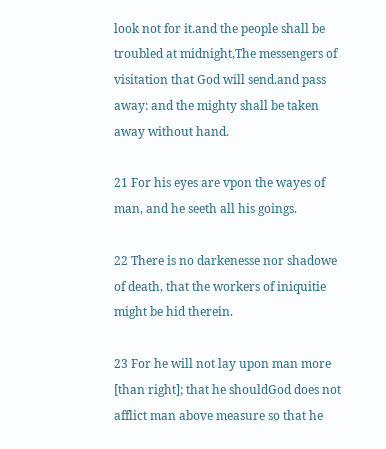look not for it.and the people shall be troubled at midnight,The messengers of visitation that God will send.and pass away: and the mighty shall be taken away without hand.

21 For his eyes are vpon the wayes of man, and he seeth all his goings.

22 There is no darkenesse nor shadowe of death, that the workers of iniquitie might be hid therein.

23 For he will not lay upon man more [than right]; that he shouldGod does not afflict man above measure so that he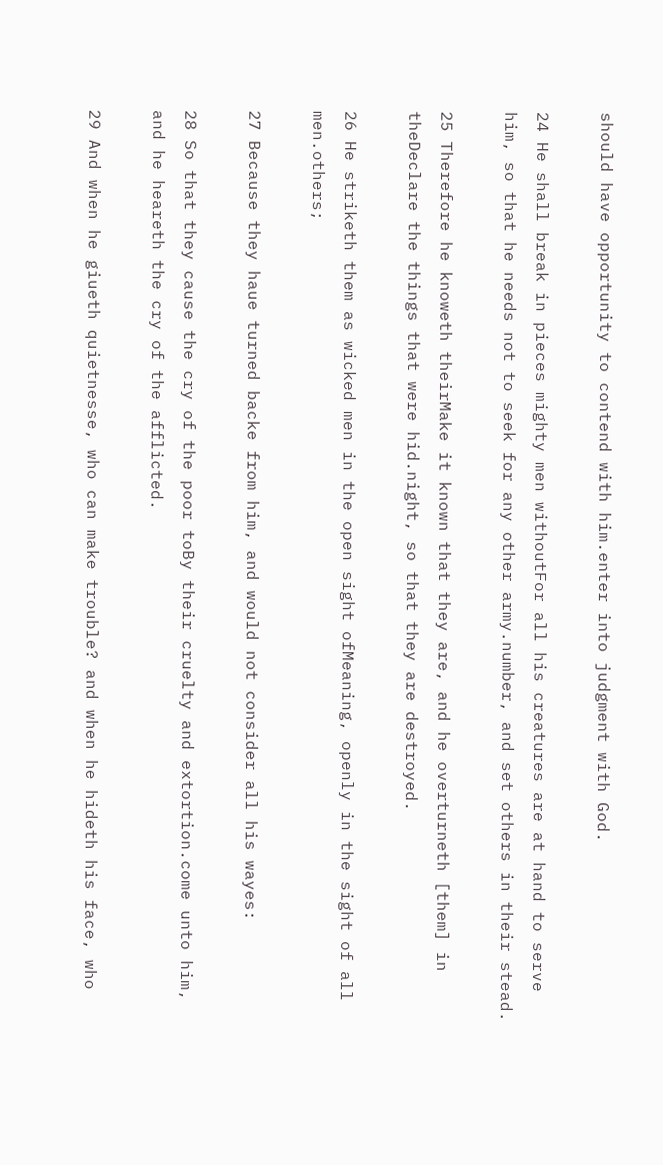should have opportunity to contend with him.enter into judgment with God.

24 He shall break in pieces mighty men withoutFor all his creatures are at hand to serve him, so that he needs not to seek for any other army.number, and set others in their stead.

25 Therefore he knoweth theirMake it known that they are, and he overturneth [them] in theDeclare the things that were hid.night, so that they are destroyed.

26 He striketh them as wicked men in the open sight ofMeaning, openly in the sight of all men.others;

27 Because they haue turned backe from him, and would not consider all his wayes:

28 So that they cause the cry of the poor toBy their cruelty and extortion.come unto him, and he heareth the cry of the afflicted.

29 And when he giueth quietnesse, who can make trouble? and when he hideth his face, who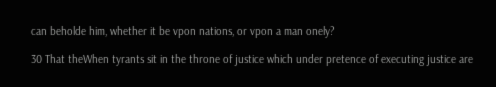can beholde him, whether it be vpon nations, or vpon a man onely?

30 That theWhen tyrants sit in the throne of justice which under pretence of executing justice are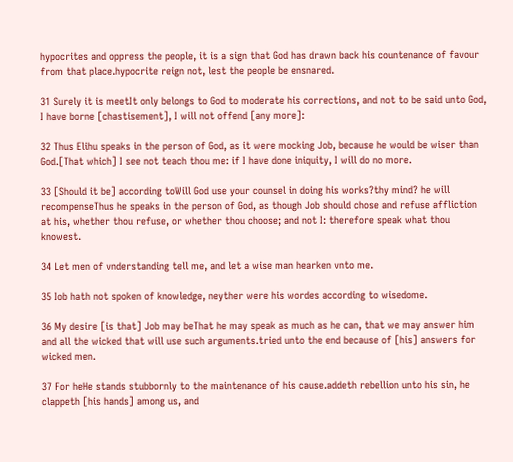hypocrites and oppress the people, it is a sign that God has drawn back his countenance of favour from that place.hypocrite reign not, lest the people be ensnared.

31 Surely it is meetIt only belongs to God to moderate his corrections, and not to be said unto God, I have borne [chastisement], I will not offend [any more]:

32 Thus Elihu speaks in the person of God, as it were mocking Job, because he would be wiser than God.[That which] I see not teach thou me: if I have done iniquity, I will do no more.

33 [Should it be] according toWill God use your counsel in doing his works?thy mind? he will recompenseThus he speaks in the person of God, as though Job should chose and refuse affliction at his, whether thou refuse, or whether thou choose; and not I: therefore speak what thou knowest.

34 Let men of vnderstanding tell me, and let a wise man hearken vnto me.

35 Iob hath not spoken of knowledge, neyther were his wordes according to wisedome.

36 My desire [is that] Job may beThat he may speak as much as he can, that we may answer him and all the wicked that will use such arguments.tried unto the end because of [his] answers for wicked men.

37 For heHe stands stubbornly to the maintenance of his cause.addeth rebellion unto his sin, he clappeth [his hands] among us, and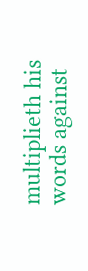multiplieth his words against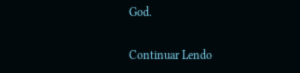God.

Continuar Lendo